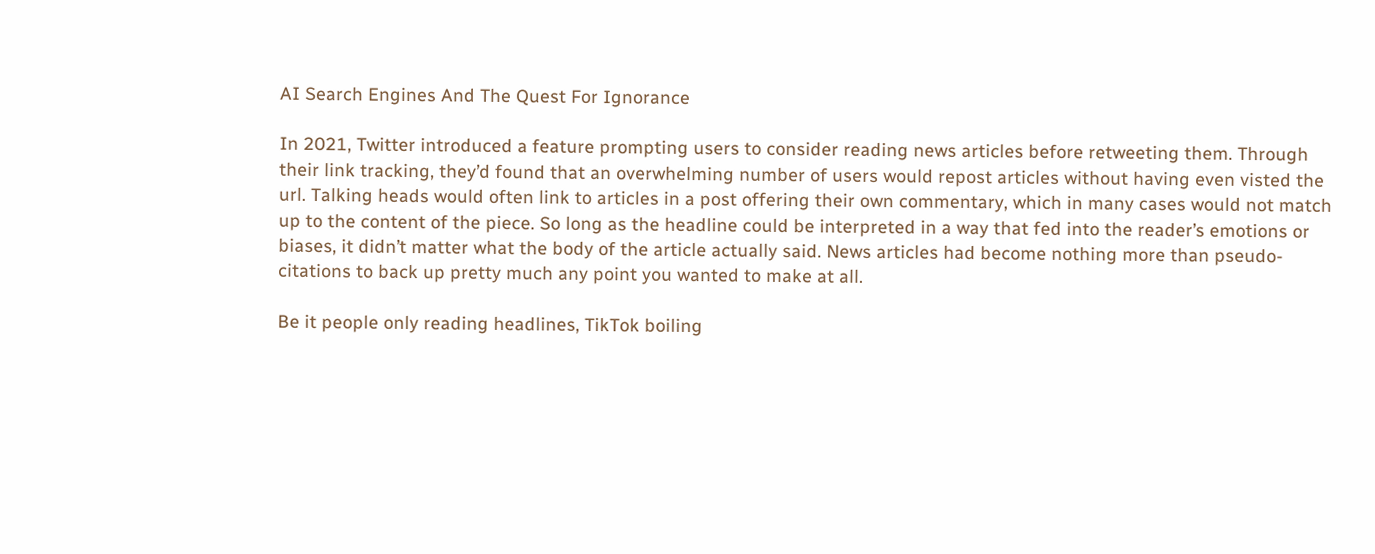AI Search Engines And The Quest For Ignorance

In 2021, Twitter introduced a feature prompting users to consider reading news articles before retweeting them. Through their link tracking, they’d found that an overwhelming number of users would repost articles without having even visted the url. Talking heads would often link to articles in a post offering their own commentary, which in many cases would not match up to the content of the piece. So long as the headline could be interpreted in a way that fed into the reader’s emotions or biases, it didn’t matter what the body of the article actually said. News articles had become nothing more than pseudo-citations to back up pretty much any point you wanted to make at all.

Be it people only reading headlines, TikTok boiling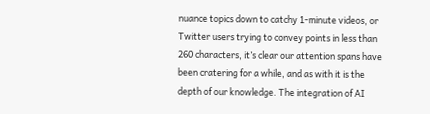nuance topics down to catchy 1-minute videos, or Twitter users trying to convey points in less than 260 characters, it’s clear our attention spans have been cratering for a while, and as with it is the depth of our knowledge. The integration of AI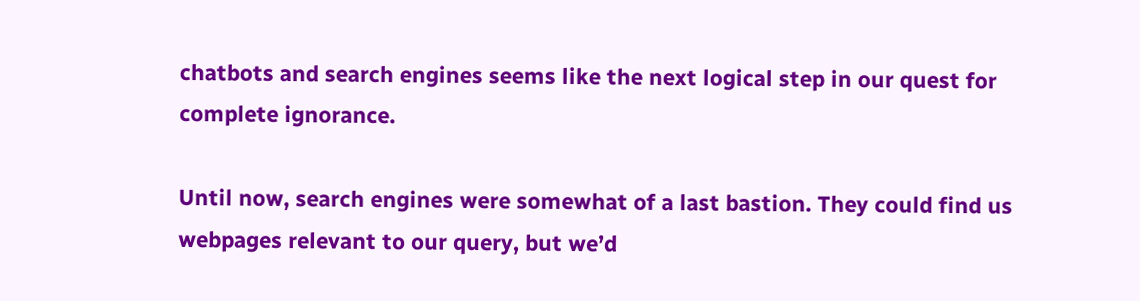chatbots and search engines seems like the next logical step in our quest for complete ignorance.

Until now, search engines were somewhat of a last bastion. They could find us webpages relevant to our query, but we’d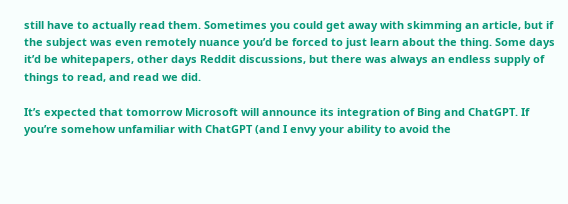still have to actually read them. Sometimes you could get away with skimming an article, but if the subject was even remotely nuance you’d be forced to just learn about the thing. Some days it’d be whitepapers, other days Reddit discussions, but there was always an endless supply of things to read, and read we did.

It’s expected that tomorrow Microsoft will announce its integration of Bing and ChatGPT. If you’re somehow unfamiliar with ChatGPT (and I envy your ability to avoid the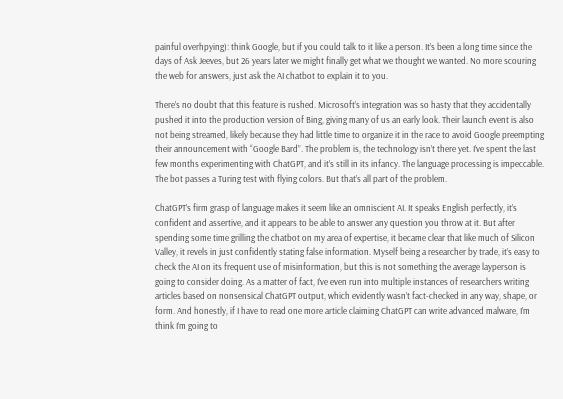painful overhpying): think Google, but if you could talk to it like a person. It’s been a long time since the days of Ask Jeeves, but 26 years later we might finally get what we thought we wanted. No more scouring the web for answers, just ask the AI chatbot to explain it to you.

There’s no doubt that this feature is rushed. Microsoft’s integration was so hasty that they accidentally pushed it into the production version of Bing, giving many of us an early look. Their launch event is also not being streamed, likely because they had little time to organize it in the race to avoid Google preempting their announcement with “Google Bard”. The problem is, the technology isn’t there yet. I’ve spent the last few months experimenting with ChatGPT, and it’s still in its infancy. The language processing is impeccable. The bot passes a Turing test with flying colors. But that’s all part of the problem.

ChatGPT’s firm grasp of language makes it seem like an omniscient AI. It speaks English perfectly, it’s confident and assertive, and it appears to be able to answer any question you throw at it. But after spending some time grilling the chatbot on my area of expertise, it became clear that like much of Silicon Valley, it revels in just confidently stating false information. Myself being a researcher by trade, it’s easy to check the AI on its frequent use of misinformation, but this is not something the average layperson is going to consider doing. As a matter of fact, I’ve even run into multiple instances of researchers writing articles based on nonsensical ChatGPT output, which evidently wasn’t fact-checked in any way, shape, or form. And honestly, if I have to read one more article claiming ChatGPT can write advanced malware, I’m think I’m going to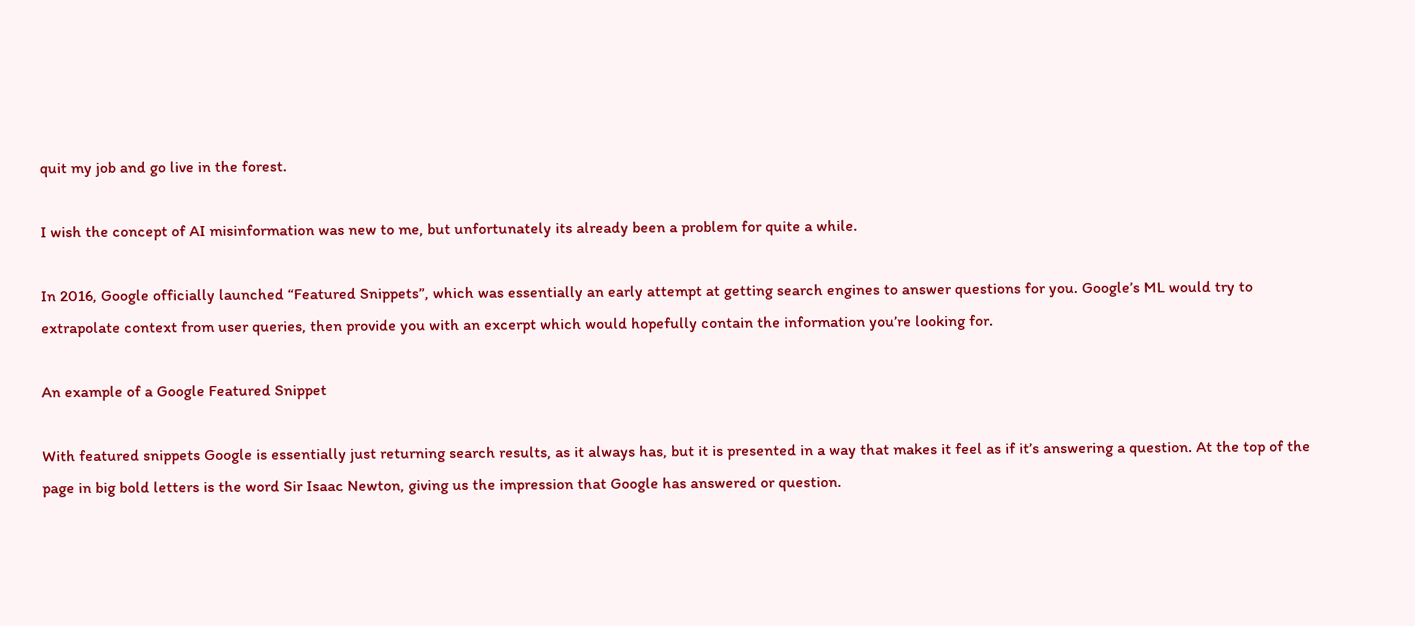quit my job and go live in the forest.

I wish the concept of AI misinformation was new to me, but unfortunately its already been a problem for quite a while.

In 2016, Google officially launched “Featured Snippets”, which was essentially an early attempt at getting search engines to answer questions for you. Google’s ML would try to extrapolate context from user queries, then provide you with an excerpt which would hopefully contain the information you’re looking for.

An example of a Google Featured Snippet

With featured snippets Google is essentially just returning search results, as it always has, but it is presented in a way that makes it feel as if it’s answering a question. At the top of the page in big bold letters is the word Sir Isaac Newton, giving us the impression that Google has answered or question.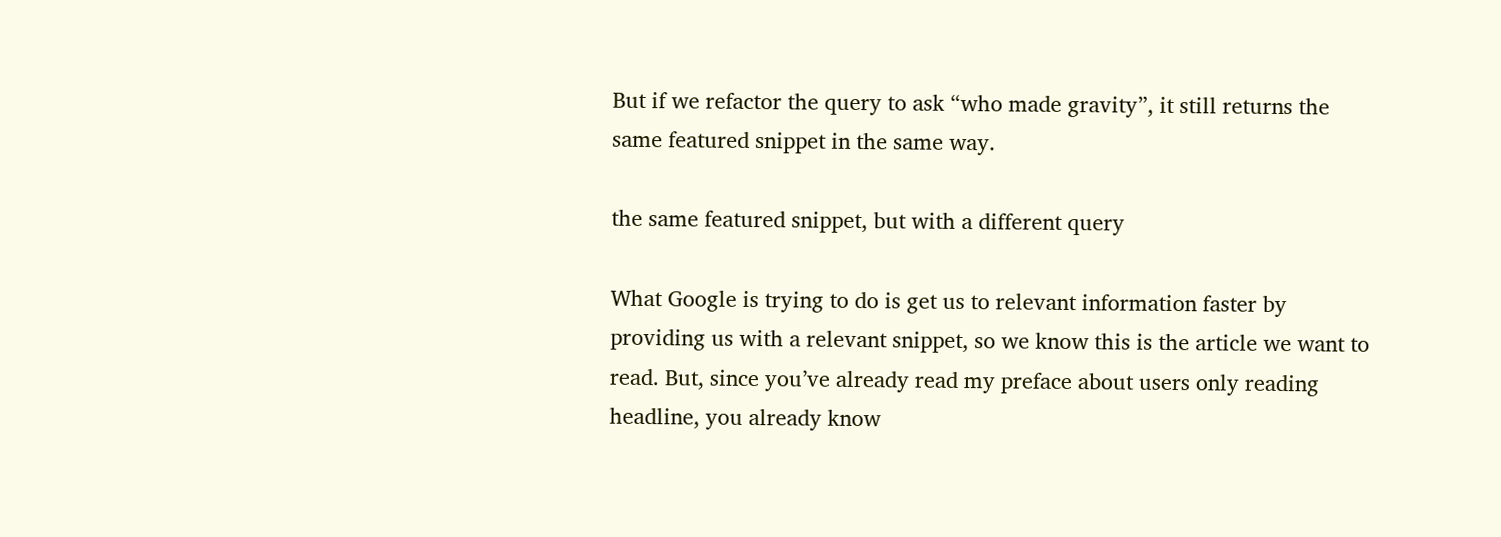But if we refactor the query to ask “who made gravity”, it still returns the same featured snippet in the same way.

the same featured snippet, but with a different query

What Google is trying to do is get us to relevant information faster by providing us with a relevant snippet, so we know this is the article we want to read. But, since you’ve already read my preface about users only reading headline, you already know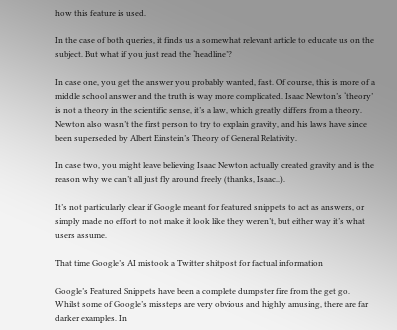how this feature is used.

In the case of both queries, it finds us a somewhat relevant article to educate us on the subject. But what if you just read the ‘headline’?

In case one, you get the answer you probably wanted, fast. Of course, this is more of a middle school answer and the truth is way more complicated. Isaac Newton’s ‘theory’ is not a theory in the scientific sense, it’s a law, which greatly differs from a theory. Newton also wasn’t the first person to try to explain gravity, and his laws have since been superseded by Albert Einstein’s Theory of General Relativity.

In case two, you might leave believing Isaac Newton actually created gravity and is the reason why we can’t all just fly around freely (thanks, Isaac..).

It’s not particularly clear if Google meant for featured snippets to act as answers, or simply made no effort to not make it look like they weren’t, but either way it’s what users assume.

That time Google’s AI mistook a Twitter shitpost for factual information

Google’s Featured Snippets have been a complete dumpster fire from the get go. Whilst some of Google’s missteps are very obvious and highly amusing, there are far darker examples. In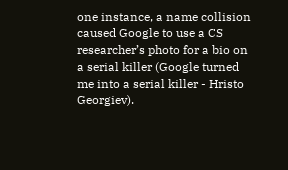one instance, a name collision caused Google to use a CS researcher’s photo for a bio on a serial killer (Google turned me into a serial killer - Hristo Georgiev).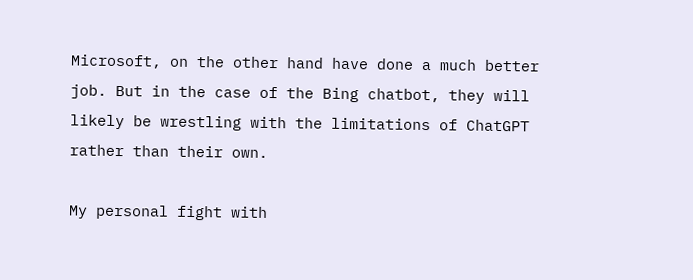Microsoft, on the other hand have done a much better job. But in the case of the Bing chatbot, they will likely be wrestling with the limitations of ChatGPT rather than their own.

My personal fight with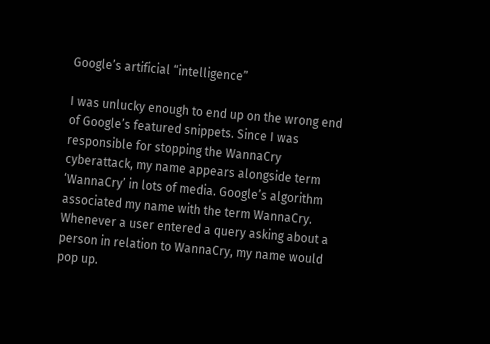Google’s artificial “intelligence”

I was unlucky enough to end up on the wrong end of Google’s featured snippets. Since I was responsible for stopping the WannaCry cyberattack, my name appears alongside term ‘WannaCry’ in lots of media. Google’s algorithm associated my name with the term WannaCry. Whenever a user entered a query asking about a person in relation to WannaCry, my name would pop up.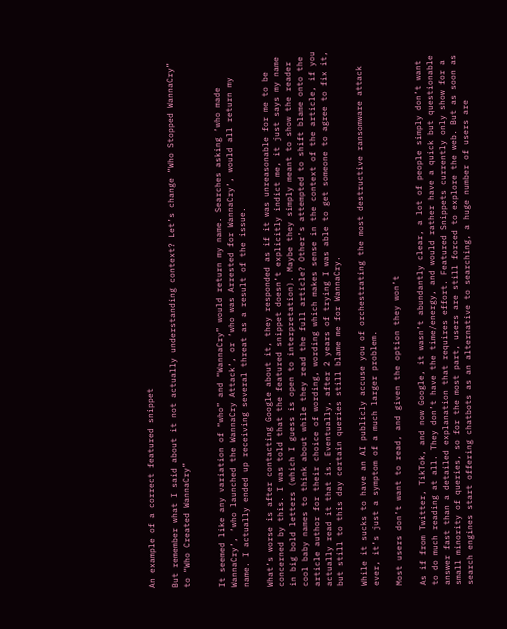An example of a correct featured snippet

But remember what I said about it not actually understanding context? Let’s change “Who Stopped WannaCry” to “Who Created WannaCry”


It seemed like any variation of “who” and “WannaCry” would return my name. Searches asking ‘who made WannaCry’, ‘who launched the WannaCry Attack’, or ‘who was Arrested for WannaCry’, would all return my name. I actually ended up receiving several threat as a result of the issue.

What’s worse is after contacting Google about it, they responded as if it was unreasonable for me to be concerned by this. I was told that the featured snippet doesn’t explicitly indict me, it just says my name in big bold letters (which I guess is open to interpretation). Maybe they simply meant to show the reader cool baby names to think about while they read the full article? Other’s attempted to shift blame onto the article author for their choice of wording, wording which makes sense in the context of the article, if you actually read it that is. Eventually, after 2 years of trying I was able to get someone to agree to fix it, but still to this day certain queries still blame me for WannaCry.

While it sucks to have an AI publicly accuse you of orchestrating the most destructive ransomware attack ever, it’s just a symptom of a much larger problem.

Most users don’t want to read, and given the option they won’t

As if from Twitter, TikTok, and now Google, it wasn’t abundantly clear, a lot of people simply don’t want to do much reading at all. They don’t have the time/energy, and would rather have a quick but questionable answer fast than a detailed explanation that requires effort. Featured Snippets currently only show for a small minority of queries, so for the most part, users are still forced to explore the web. But as soon as search engines start offering chatbots as an alternative to searching, a huge number of users are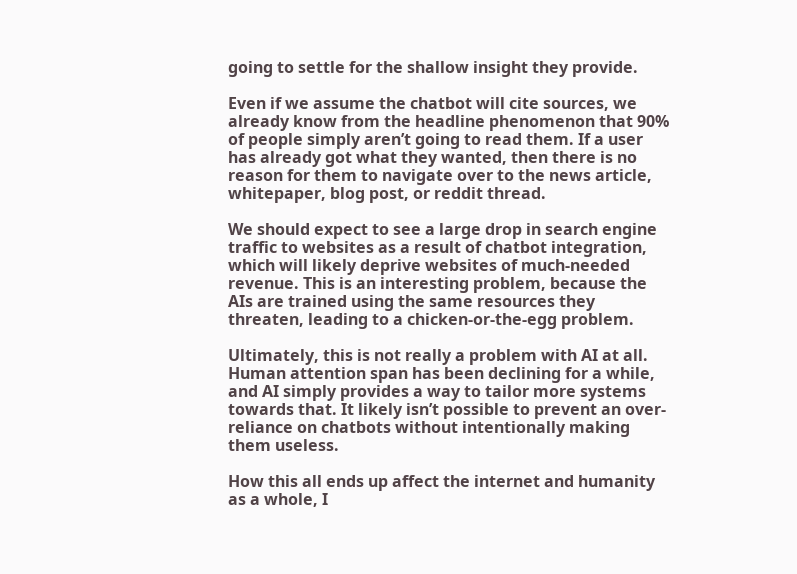going to settle for the shallow insight they provide.

Even if we assume the chatbot will cite sources, we already know from the headline phenomenon that 90% of people simply aren’t going to read them. If a user has already got what they wanted, then there is no reason for them to navigate over to the news article, whitepaper, blog post, or reddit thread.

We should expect to see a large drop in search engine traffic to websites as a result of chatbot integration, which will likely deprive websites of much-needed revenue. This is an interesting problem, because the AIs are trained using the same resources they threaten, leading to a chicken-or-the-egg problem.

Ultimately, this is not really a problem with AI at all. Human attention span has been declining for a while, and AI simply provides a way to tailor more systems towards that. It likely isn’t possible to prevent an over-reliance on chatbots without intentionally making them useless.

How this all ends up affect the internet and humanity as a whole, I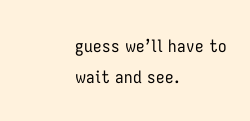guess we’ll have to wait and see.